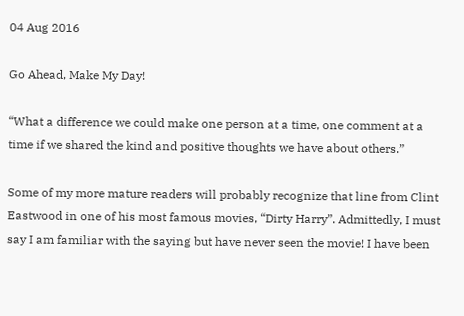04 Aug 2016

Go Ahead, Make My Day!

“What a difference we could make one person at a time, one comment at a time if we shared the kind and positive thoughts we have about others.”

Some of my more mature readers will probably recognize that line from Clint Eastwood in one of his most famous movies, “Dirty Harry”. Admittedly, I must say I am familiar with the saying but have never seen the movie! I have been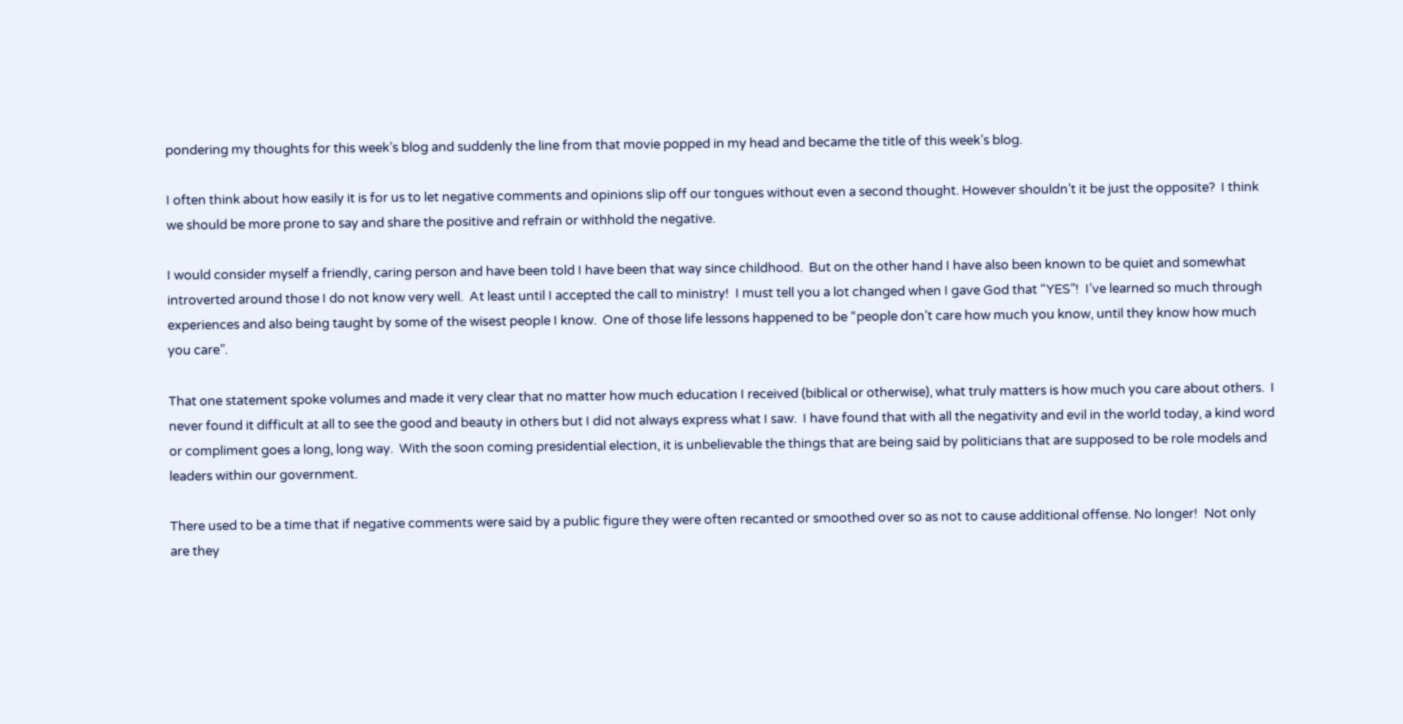pondering my thoughts for this week’s blog and suddenly the line from that movie popped in my head and became the title of this week’s blog.

I often think about how easily it is for us to let negative comments and opinions slip off our tongues without even a second thought. However shouldn’t it be just the opposite?  I think we should be more prone to say and share the positive and refrain or withhold the negative.

I would consider myself a friendly, caring person and have been told I have been that way since childhood.  But on the other hand I have also been known to be quiet and somewhat introverted around those I do not know very well.  At least until I accepted the call to ministry!  I must tell you a lot changed when I gave God that “YES”!  I’ve learned so much through experiences and also being taught by some of the wisest people I know.  One of those life lessons happened to be “people don’t care how much you know, until they know how much you care”.

That one statement spoke volumes and made it very clear that no matter how much education I received (biblical or otherwise), what truly matters is how much you care about others.  I never found it difficult at all to see the good and beauty in others but I did not always express what I saw.  I have found that with all the negativity and evil in the world today, a kind word or compliment goes a long, long way.  With the soon coming presidential election, it is unbelievable the things that are being said by politicians that are supposed to be role models and leaders within our government.

There used to be a time that if negative comments were said by a public figure they were often recanted or smoothed over so as not to cause additional offense. No longer!  Not only are they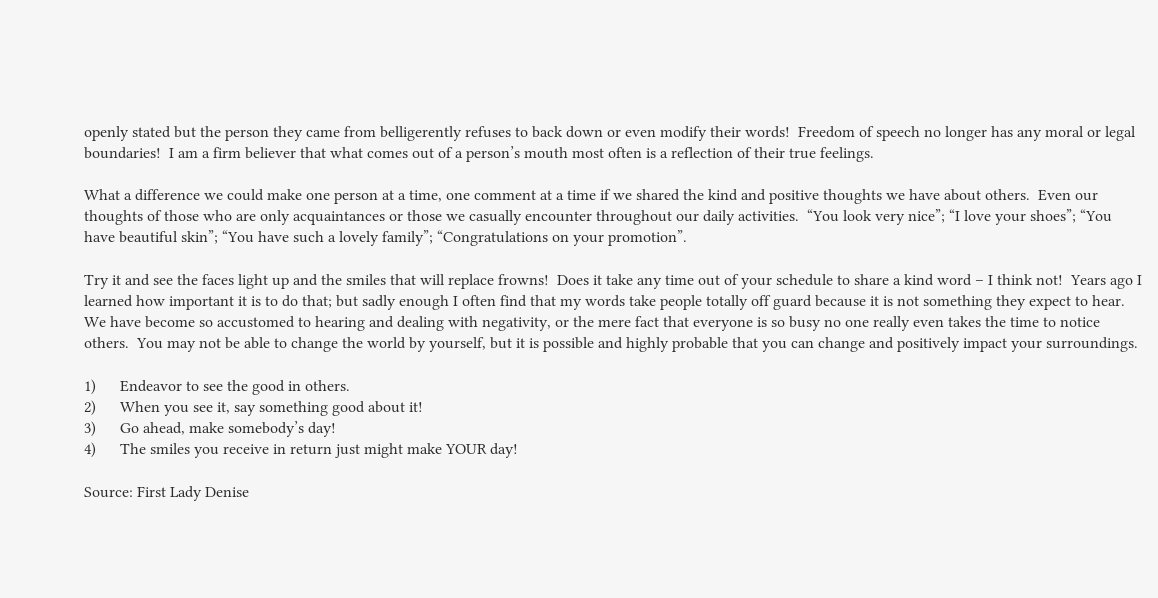openly stated but the person they came from belligerently refuses to back down or even modify their words!  Freedom of speech no longer has any moral or legal boundaries!  I am a firm believer that what comes out of a person’s mouth most often is a reflection of their true feelings.

What a difference we could make one person at a time, one comment at a time if we shared the kind and positive thoughts we have about others.  Even our thoughts of those who are only acquaintances or those we casually encounter throughout our daily activities.  “You look very nice”; “I love your shoes”; “You have beautiful skin”; “You have such a lovely family”; “Congratulations on your promotion”.

Try it and see the faces light up and the smiles that will replace frowns!  Does it take any time out of your schedule to share a kind word – I think not!  Years ago I learned how important it is to do that; but sadly enough I often find that my words take people totally off guard because it is not something they expect to hear.  We have become so accustomed to hearing and dealing with negativity, or the mere fact that everyone is so busy no one really even takes the time to notice others.  You may not be able to change the world by yourself, but it is possible and highly probable that you can change and positively impact your surroundings.

1)      Endeavor to see the good in others.
2)      When you see it, say something good about it!
3)      Go ahead, make somebody’s day!
4)      The smiles you receive in return just might make YOUR day!

Source: First Lady Denise